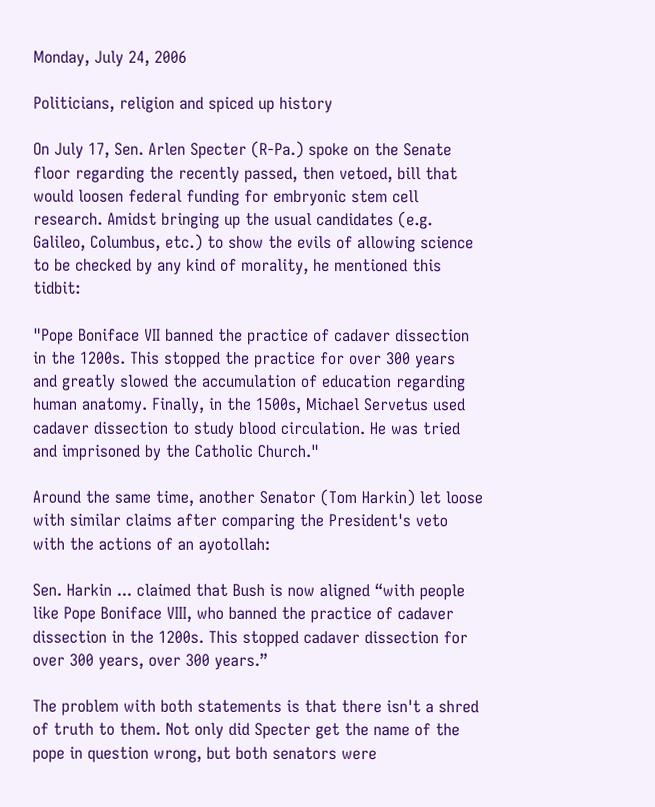Monday, July 24, 2006

Politicians, religion and spiced up history

On July 17, Sen. Arlen Specter (R-Pa.) spoke on the Senate floor regarding the recently passed, then vetoed, bill that would loosen federal funding for embryonic stem cell research. Amidst bringing up the usual candidates (e.g. Galileo, Columbus, etc.) to show the evils of allowing science to be checked by any kind of morality, he mentioned this tidbit:

"Pope Boniface VII banned the practice of cadaver dissection in the 1200s. This stopped the practice for over 300 years and greatly slowed the accumulation of education regarding human anatomy. Finally, in the 1500s, Michael Servetus used cadaver dissection to study blood circulation. He was tried and imprisoned by the Catholic Church."

Around the same time, another Senator (Tom Harkin) let loose with similar claims after comparing the President's veto with the actions of an ayotollah:

Sen. Harkin ... claimed that Bush is now aligned “with people like Pope Boniface VIII, who banned the practice of cadaver dissection in the 1200s. This stopped cadaver dissection for over 300 years, over 300 years.”

The problem with both statements is that there isn't a shred of truth to them. Not only did Specter get the name of the pope in question wrong, but both senators were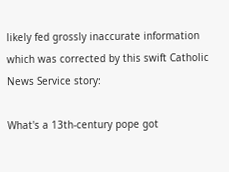likely fed grossly inaccurate information which was corrected by this swift Catholic News Service story:

What's a 13th-century pope got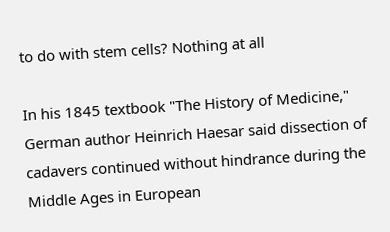to do with stem cells? Nothing at all

In his 1845 textbook "The History of Medicine," German author Heinrich Haesar said dissection of cadavers continued without hindrance during the Middle Ages in European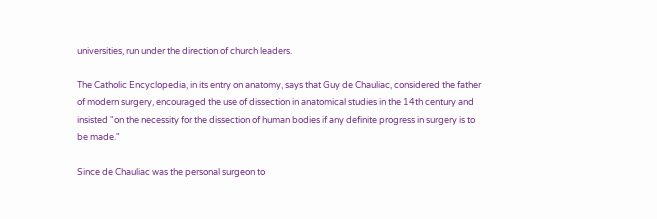universities, run under the direction of church leaders.

The Catholic Encyclopedia, in its entry on anatomy, says that Guy de Chauliac, considered the father of modern surgery, encouraged the use of dissection in anatomical studies in the 14th century and insisted "on the necessity for the dissection of human bodies if any definite progress in surgery is to be made."

Since de Chauliac was the personal surgeon to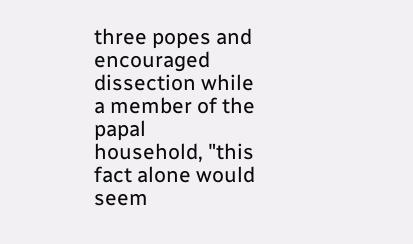three popes and encouraged dissection while a member of the papal household, "this fact alone would seem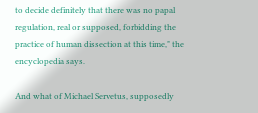to decide definitely that there was no papal regulation, real or supposed, forbidding the practice of human dissection at this time," the encyclopedia says.

And what of Michael Servetus, supposedly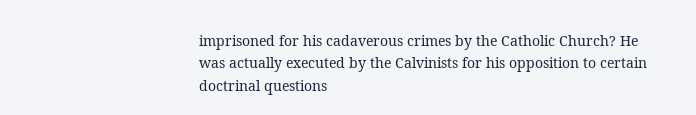imprisoned for his cadaverous crimes by the Catholic Church? He was actually executed by the Calvinists for his opposition to certain doctrinal questions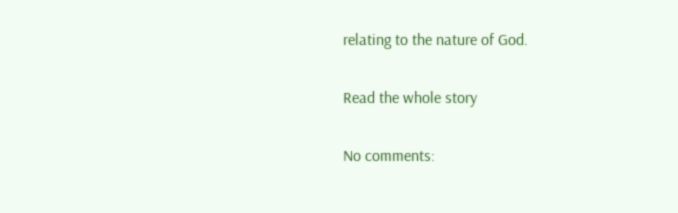relating to the nature of God.

Read the whole story

No comments: